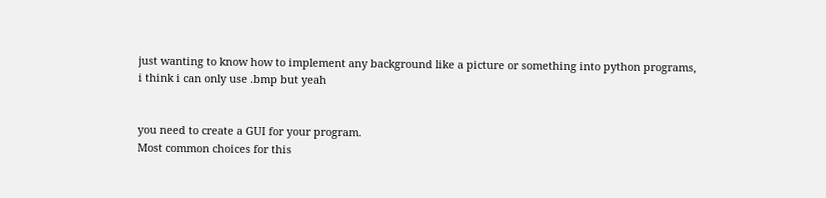just wanting to know how to implement any background like a picture or something into python programs, i think i can only use .bmp but yeah


you need to create a GUI for your program.
Most common choices for this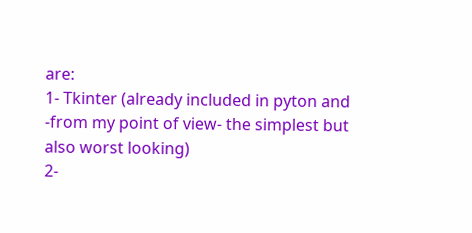are:
1- Tkinter (already included in pyton and -from my point of view- the simplest but also worst looking)
2-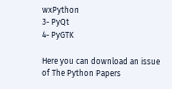wxPython
3- PyQt
4- PyGTK

Here you can download an issue of The Python Papers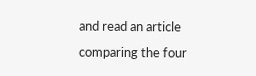and read an article comparing the four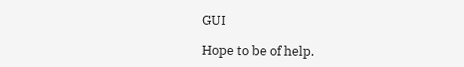GUI

Hope to be of help.